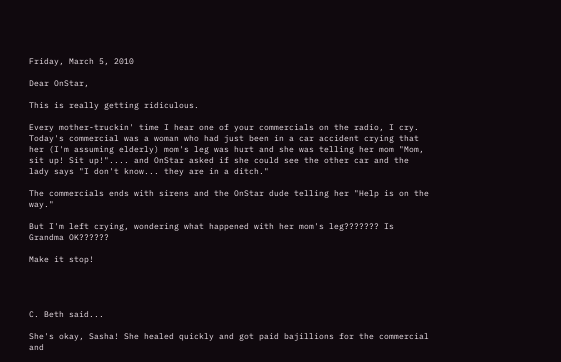Friday, March 5, 2010

Dear OnStar,

This is really getting ridiculous.

Every mother-truckin' time I hear one of your commercials on the radio, I cry. Today's commercial was a woman who had just been in a car accident crying that her (I'm assuming elderly) mom's leg was hurt and she was telling her mom "Mom, sit up! Sit up!".... and OnStar asked if she could see the other car and the lady says "I don't know... they are in a ditch."

The commercials ends with sirens and the OnStar dude telling her "Help is on the way."

But I'm left crying, wondering what happened with her mom's leg??????? Is Grandma OK??????

Make it stop!




C. Beth said...

She's okay, Sasha! She healed quickly and got paid bajillions for the commercial and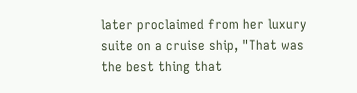later proclaimed from her luxury suite on a cruise ship, "That was the best thing that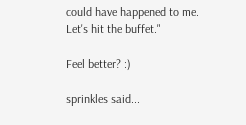could have happened to me. Let's hit the buffet."

Feel better? :)

sprinkles said...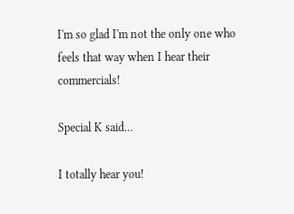I'm so glad I'm not the only one who feels that way when I hear their commercials!

Special K said...

I totally hear you!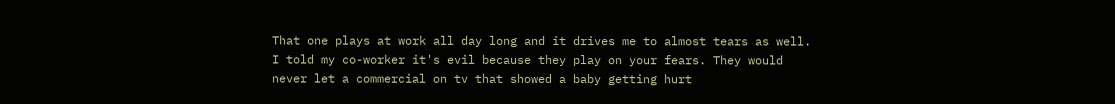That one plays at work all day long and it drives me to almost tears as well. I told my co-worker it's evil because they play on your fears. They would never let a commercial on tv that showed a baby getting hurt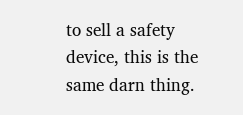to sell a safety device, this is the same darn thing.